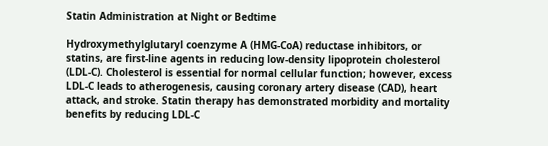Statin Administration at Night or Bedtime

Hydroxymethylglutaryl coenzyme A (HMG-CoA) reductase inhibitors, or statins, are first-line agents in reducing low-density lipoprotein cholesterol (LDL-C). Cholesterol is essential for normal cellular function; however, excess LDL-C leads to atherogenesis, causing coronary artery disease (CAD), heart attack, and stroke. Statin therapy has demonstrated morbidity and mortality benefits by reducing LDL-C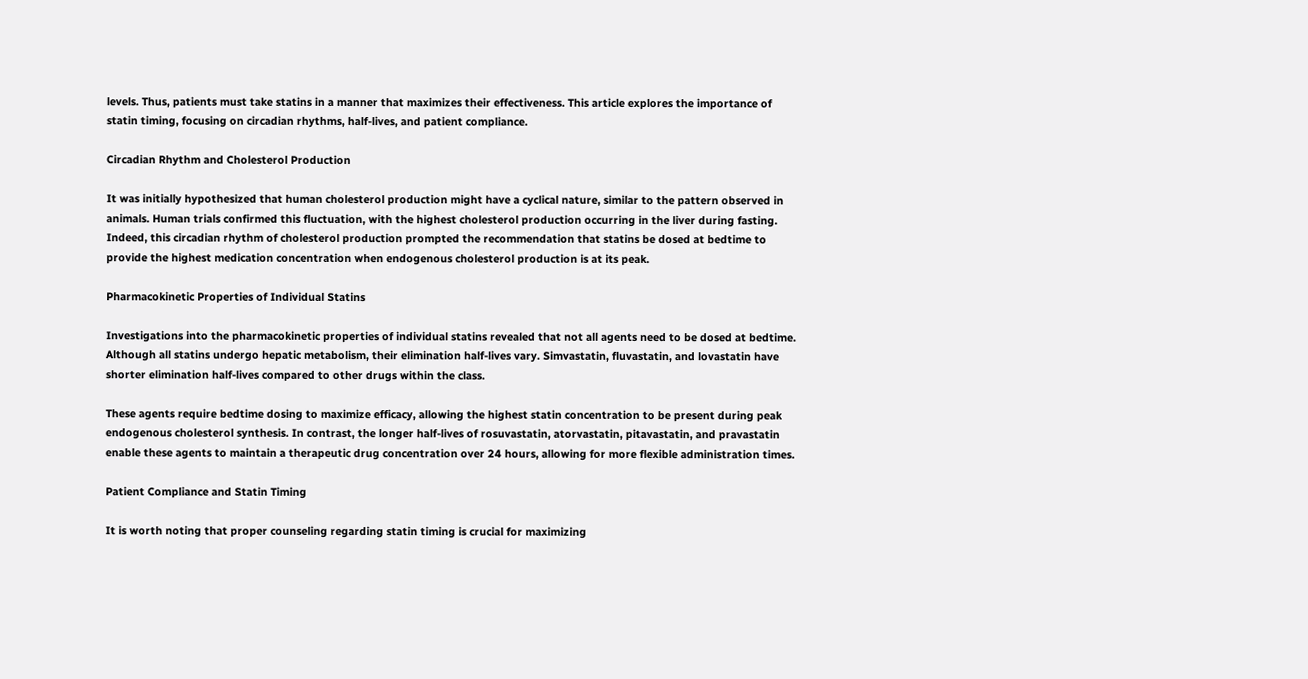levels. Thus, patients must take statins in a manner that maximizes their effectiveness. This article explores the importance of statin timing, focusing on circadian rhythms, half-lives, and patient compliance.

Circadian Rhythm and Cholesterol Production

It was initially hypothesized that human cholesterol production might have a cyclical nature, similar to the pattern observed in animals. Human trials confirmed this fluctuation, with the highest cholesterol production occurring in the liver during fasting. Indeed, this circadian rhythm of cholesterol production prompted the recommendation that statins be dosed at bedtime to provide the highest medication concentration when endogenous cholesterol production is at its peak.

Pharmacokinetic Properties of Individual Statins

Investigations into the pharmacokinetic properties of individual statins revealed that not all agents need to be dosed at bedtime. Although all statins undergo hepatic metabolism, their elimination half-lives vary. Simvastatin, fluvastatin, and lovastatin have shorter elimination half-lives compared to other drugs within the class.

These agents require bedtime dosing to maximize efficacy, allowing the highest statin concentration to be present during peak endogenous cholesterol synthesis. In contrast, the longer half-lives of rosuvastatin, atorvastatin, pitavastatin, and pravastatin enable these agents to maintain a therapeutic drug concentration over 24 hours, allowing for more flexible administration times.

Patient Compliance and Statin Timing

It is worth noting that proper counseling regarding statin timing is crucial for maximizing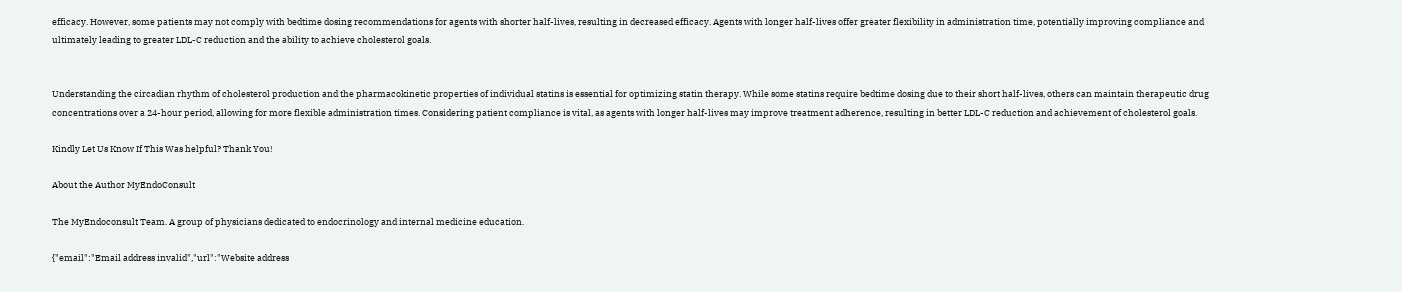efficacy. However, some patients may not comply with bedtime dosing recommendations for agents with shorter half-lives, resulting in decreased efficacy. Agents with longer half-lives offer greater flexibility in administration time, potentially improving compliance and ultimately leading to greater LDL-C reduction and the ability to achieve cholesterol goals.


Understanding the circadian rhythm of cholesterol production and the pharmacokinetic properties of individual statins is essential for optimizing statin therapy. While some statins require bedtime dosing due to their short half-lives, others can maintain therapeutic drug concentrations over a 24-hour period, allowing for more flexible administration times. Considering patient compliance is vital, as agents with longer half-lives may improve treatment adherence, resulting in better LDL-C reduction and achievement of cholesterol goals.

Kindly Let Us Know If This Was helpful? Thank You!

About the Author MyEndoConsult

The MyEndoconsult Team. A group of physicians dedicated to endocrinology and internal medicine education.

{"email":"Email address invalid","url":"Website address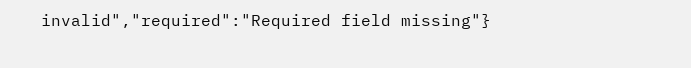invalid","required":"Required field missing"}